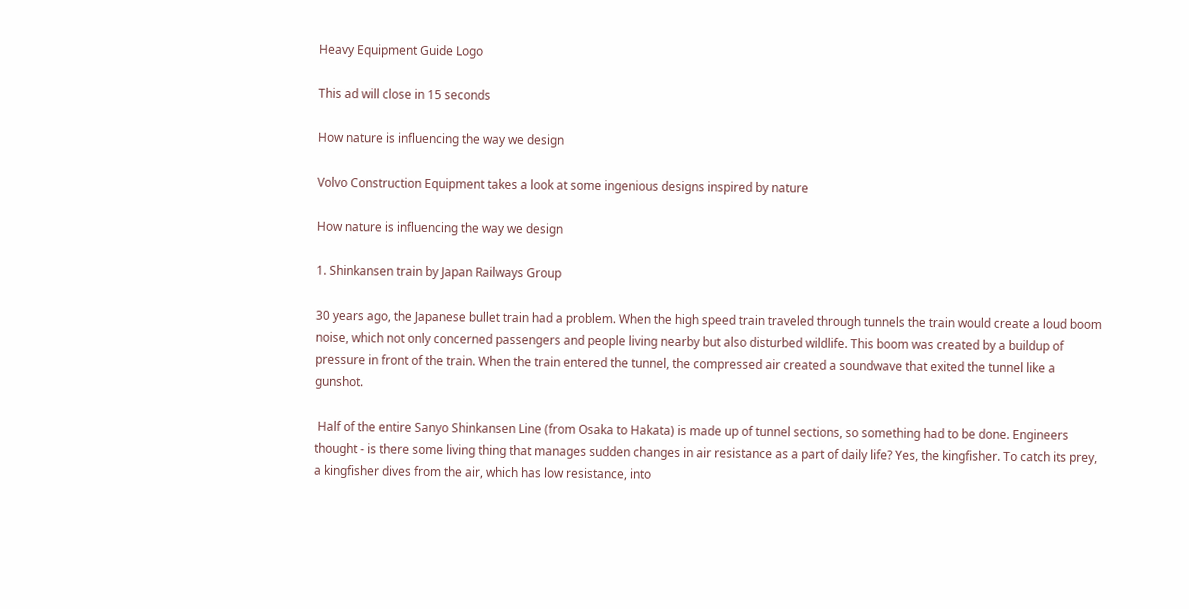Heavy Equipment Guide Logo

This ad will close in 15 seconds

How nature is influencing the way we design

Volvo Construction Equipment takes a look at some ingenious designs inspired by nature

How nature is influencing the way we design

1. Shinkansen train by Japan Railways Group

30 years ago, the Japanese bullet train had a problem. When the high speed train traveled through tunnels the train would create a loud boom noise, which not only concerned passengers and people living nearby but also disturbed wildlife. This boom was created by a buildup of pressure in front of the train. When the train entered the tunnel, the compressed air created a soundwave that exited the tunnel like a gunshot.

 Half of the entire Sanyo Shinkansen Line (from Osaka to Hakata) is made up of tunnel sections, so something had to be done. Engineers thought - is there some living thing that manages sudden changes in air resistance as a part of daily life? Yes, the kingfisher. To catch its prey, a kingfisher dives from the air, which has low resistance, into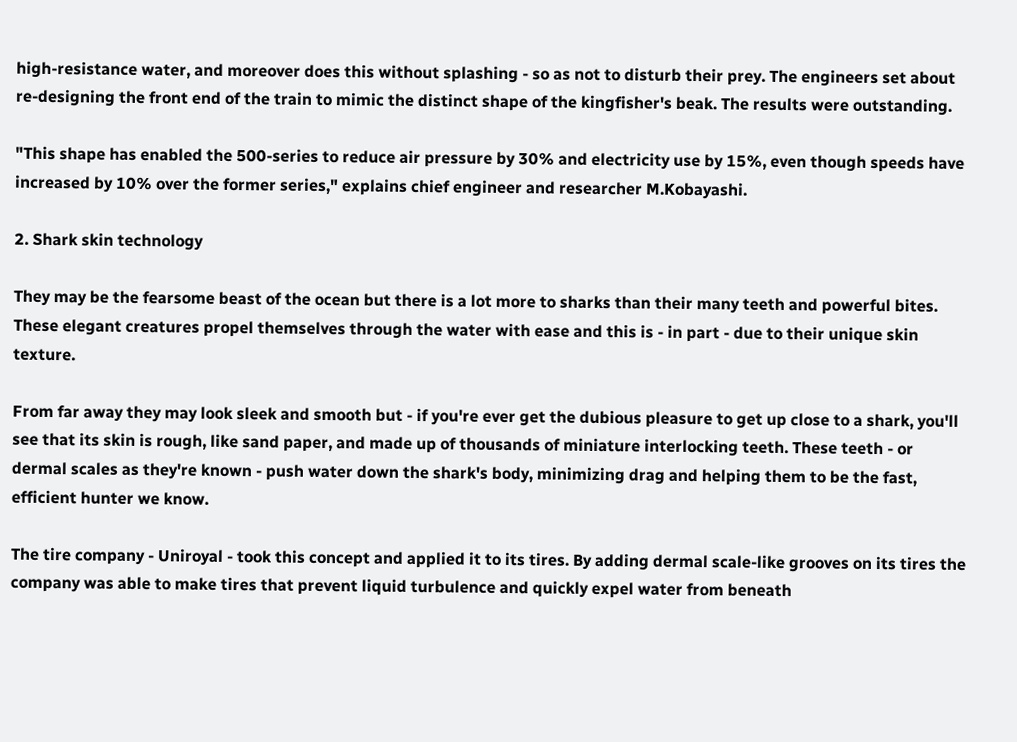high-resistance water, and moreover does this without splashing - so as not to disturb their prey. The engineers set about re-designing the front end of the train to mimic the distinct shape of the kingfisher's beak. The results were outstanding.

"This shape has enabled the 500-series to reduce air pressure by 30% and electricity use by 15%, even though speeds have increased by 10% over the former series," explains chief engineer and researcher M.Kobayashi.

2. Shark skin technology

They may be the fearsome beast of the ocean but there is a lot more to sharks than their many teeth and powerful bites. These elegant creatures propel themselves through the water with ease and this is - in part - due to their unique skin texture.

From far away they may look sleek and smooth but - if you're ever get the dubious pleasure to get up close to a shark, you'll see that its skin is rough, like sand paper, and made up of thousands of miniature interlocking teeth. These teeth - or dermal scales as they're known - push water down the shark's body, minimizing drag and helping them to be the fast, efficient hunter we know.

The tire company - Uniroyal - took this concept and applied it to its tires. By adding dermal scale-like grooves on its tires the company was able to make tires that prevent liquid turbulence and quickly expel water from beneath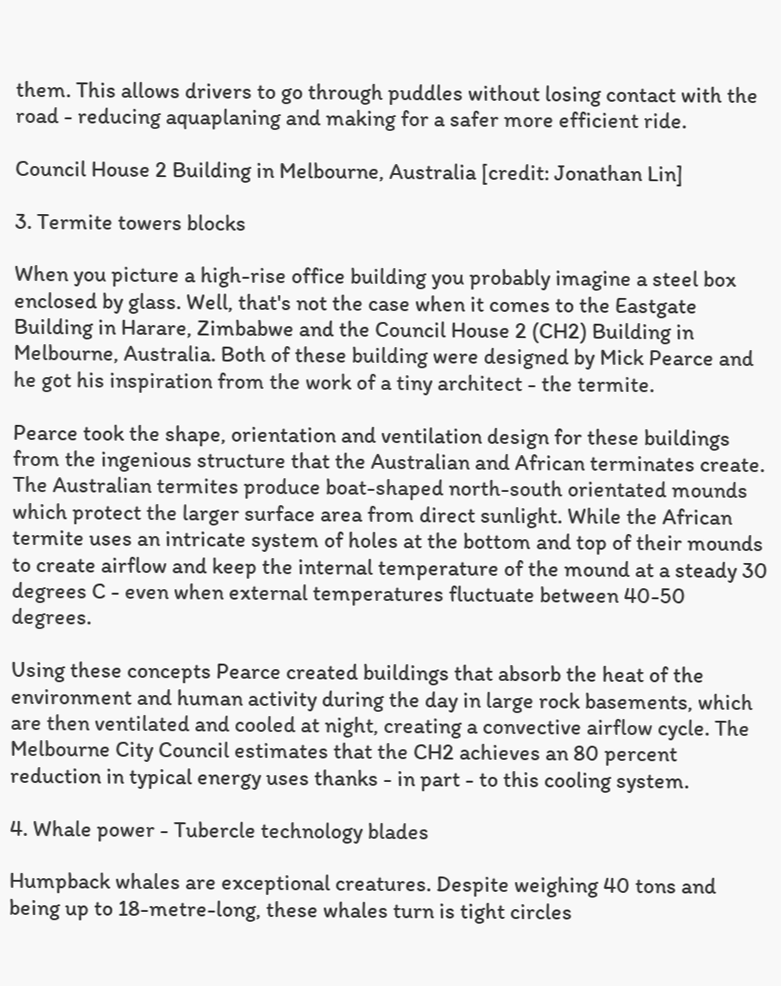them. This allows drivers to go through puddles without losing contact with the road - reducing aquaplaning and making for a safer more efficient ride.

Council House 2 Building in Melbourne, Australia [credit: Jonathan Lin]

3. Termite towers blocks

When you picture a high-rise office building you probably imagine a steel box enclosed by glass. Well, that's not the case when it comes to the Eastgate Building in Harare, Zimbabwe and the Council House 2 (CH2) Building in Melbourne, Australia. Both of these building were designed by Mick Pearce and he got his inspiration from the work of a tiny architect - the termite.

Pearce took the shape, orientation and ventilation design for these buildings from the ingenious structure that the Australian and African terminates create. The Australian termites produce boat-shaped north-south orientated mounds which protect the larger surface area from direct sunlight. While the African termite uses an intricate system of holes at the bottom and top of their mounds to create airflow and keep the internal temperature of the mound at a steady 30 degrees C - even when external temperatures fluctuate between 40-50 degrees.

Using these concepts Pearce created buildings that absorb the heat of the environment and human activity during the day in large rock basements, which are then ventilated and cooled at night, creating a convective airflow cycle. The Melbourne City Council estimates that the CH2 achieves an 80 percent reduction in typical energy uses thanks - in part - to this cooling system.

4. Whale power - Tubercle technology blades

Humpback whales are exceptional creatures. Despite weighing 40 tons and being up to 18-metre-long, these whales turn is tight circles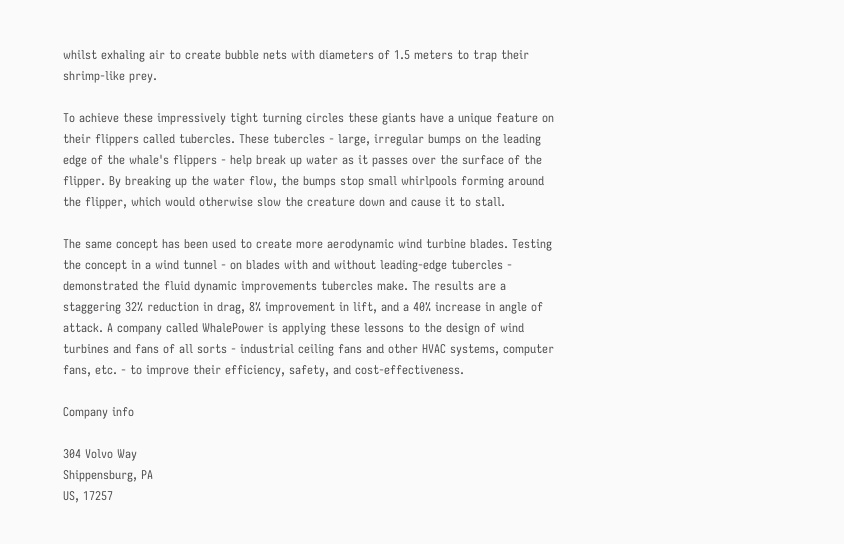whilst exhaling air to create bubble nets with diameters of 1.5 meters to trap their shrimp-like prey.

To achieve these impressively tight turning circles these giants have a unique feature on their flippers called tubercles. These tubercles - large, irregular bumps on the leading edge of the whale's flippers - help break up water as it passes over the surface of the flipper. By breaking up the water flow, the bumps stop small whirlpools forming around the flipper, which would otherwise slow the creature down and cause it to stall.

The same concept has been used to create more aerodynamic wind turbine blades. Testing the concept in a wind tunnel - on blades with and without leading-edge tubercles - demonstrated the fluid dynamic improvements tubercles make. The results are a staggering 32% reduction in drag, 8% improvement in lift, and a 40% increase in angle of attack. A company called WhalePower is applying these lessons to the design of wind turbines and fans of all sorts - industrial ceiling fans and other HVAC systems, computer fans, etc. - to improve their efficiency, safety, and cost-effectiveness.

Company info

304 Volvo Way
Shippensburg, PA
US, 17257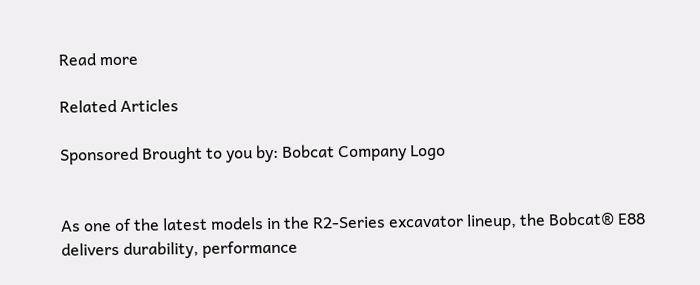Read more

Related Articles

Sponsored Brought to you by: Bobcat Company Logo


As one of the latest models in the R2-Series excavator lineup, the Bobcat® E88 delivers durability, performance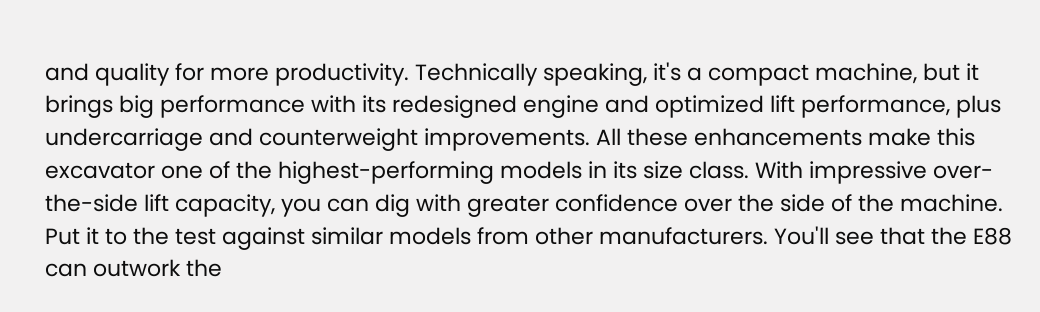and quality for more productivity. Technically speaking, it's a compact machine, but it brings big performance with its redesigned engine and optimized lift performance, plus undercarriage and counterweight improvements. All these enhancements make this excavator one of the highest-performing models in its size class. With impressive over-the-side lift capacity, you can dig with greater confidence over the side of the machine. Put it to the test against similar models from other manufacturers. You'll see that the E88 can outwork the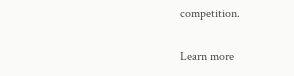competition.

Learn more